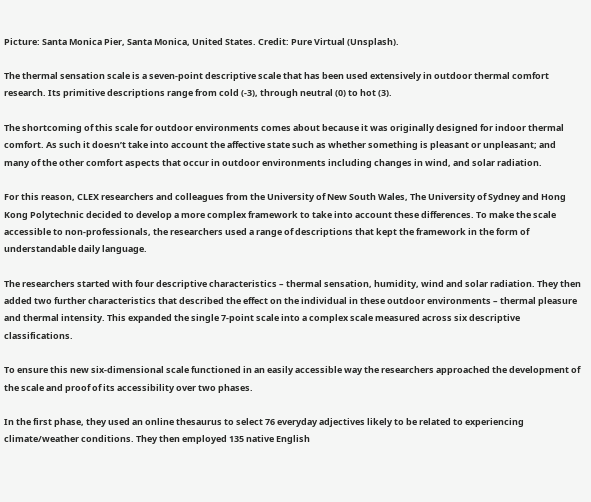Picture: Santa Monica Pier, Santa Monica, United States. Credit: Pure Virtual (Unsplash).

The thermal sensation scale is a seven-point descriptive scale that has been used extensively in outdoor thermal comfort research. Its primitive descriptions range from cold (-3), through neutral (0) to hot (3).

The shortcoming of this scale for outdoor environments comes about because it was originally designed for indoor thermal comfort. As such it doesn’t take into account the affective state such as whether something is pleasant or unpleasant; and many of the other comfort aspects that occur in outdoor environments including changes in wind, and solar radiation.

For this reason, CLEX researchers and colleagues from the University of New South Wales, The University of Sydney and Hong Kong Polytechnic decided to develop a more complex framework to take into account these differences. To make the scale accessible to non-professionals, the researchers used a range of descriptions that kept the framework in the form of understandable daily language.

The researchers started with four descriptive characteristics – thermal sensation, humidity, wind and solar radiation. They then added two further characteristics that described the effect on the individual in these outdoor environments – thermal pleasure and thermal intensity. This expanded the single 7-point scale into a complex scale measured across six descriptive classifications.

To ensure this new six-dimensional scale functioned in an easily accessible way the researchers approached the development of the scale and proof of its accessibility over two phases.

In the first phase, they used an online thesaurus to select 76 everyday adjectives likely to be related to experiencing climate/weather conditions. They then employed 135 native English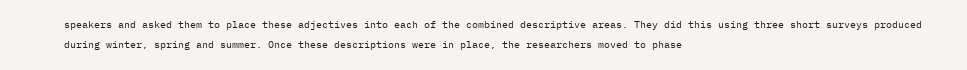speakers and asked them to place these adjectives into each of the combined descriptive areas. They did this using three short surveys produced during winter, spring and summer. Once these descriptions were in place, the researchers moved to phase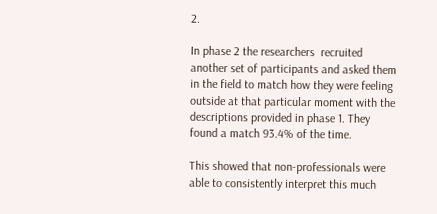2.

In phase 2 the researchers  recruited another set of participants and asked them in the field to match how they were feeling outside at that particular moment with the descriptions provided in phase 1. They found a match 93.4% of the time.

This showed that non-professionals were able to consistently interpret this much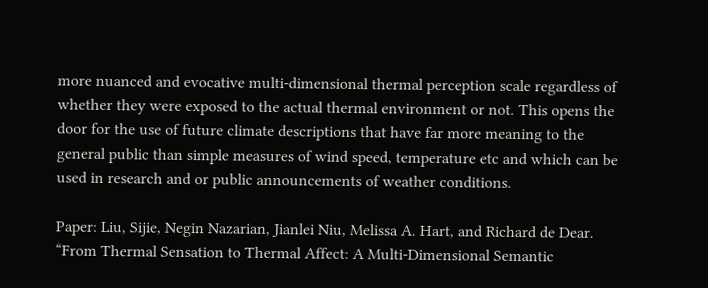more nuanced and evocative multi-dimensional thermal perception scale regardless of whether they were exposed to the actual thermal environment or not. This opens the door for the use of future climate descriptions that have far more meaning to the general public than simple measures of wind speed, temperature etc and which can be used in research and or public announcements of weather conditions.

Paper: Liu, Sijie, Negin Nazarian, Jianlei Niu, Melissa A. Hart, and Richard de Dear. “From Thermal Sensation to Thermal Affect: A Multi-Dimensional Semantic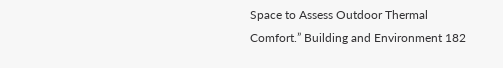Space to Assess Outdoor Thermal Comfort.” Building and Environment 182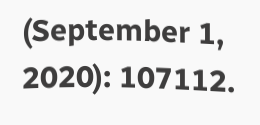(September 1, 2020): 107112.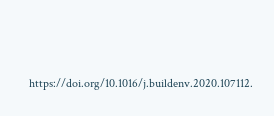https://doi.org/10.1016/j.buildenv.2020.107112.